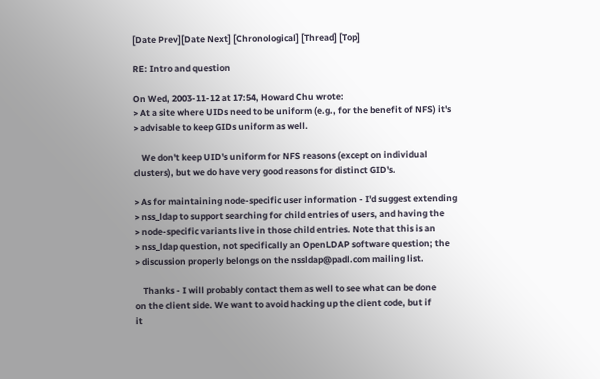[Date Prev][Date Next] [Chronological] [Thread] [Top]

RE: Intro and question

On Wed, 2003-11-12 at 17:54, Howard Chu wrote:
> At a site where UIDs need to be uniform (e.g., for the benefit of NFS) it's
> advisable to keep GIDs uniform as well.

    We don't keep UID's uniform for NFS reasons (except on individual
clusters), but we do have very good reasons for distinct GID's.

> As for maintaining node-specific user information - I'd suggest extending
> nss_ldap to support searching for child entries of users, and having the
> node-specific variants live in those child entries. Note that this is an
> nss_ldap question, not specifically an OpenLDAP software question; the
> discussion properly belongs on the nssldap@padl.com mailing list.

    Thanks - I will probably contact them as well to see what can be done
on the client side. We want to avoid hacking up the client code, but if
it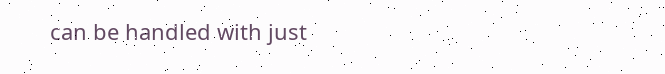can be handled with just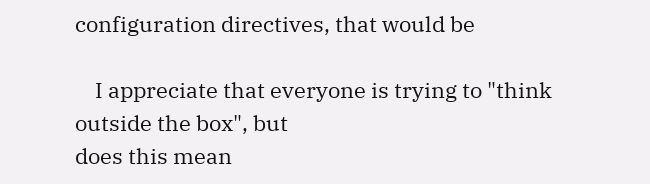configuration directives, that would be

    I appreciate that everyone is trying to "think outside the box", but
does this mean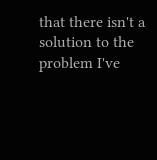that there isn't a solution to the problem I've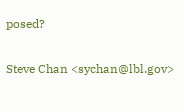posed?

Steve Chan <sychan@lbl.gov>